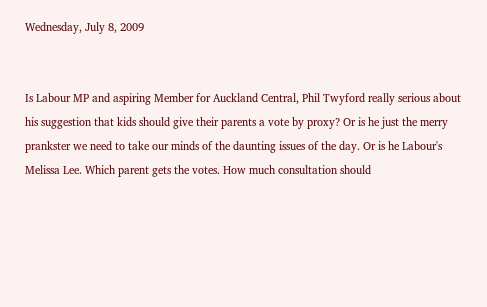Wednesday, July 8, 2009


Is Labour MP and aspiring Member for Auckland Central, Phil Twyford really serious about his suggestion that kids should give their parents a vote by proxy? Or is he just the merry prankster we need to take our minds of the daunting issues of the day. Or is he Labour's Melissa Lee. Which parent gets the votes. How much consultation should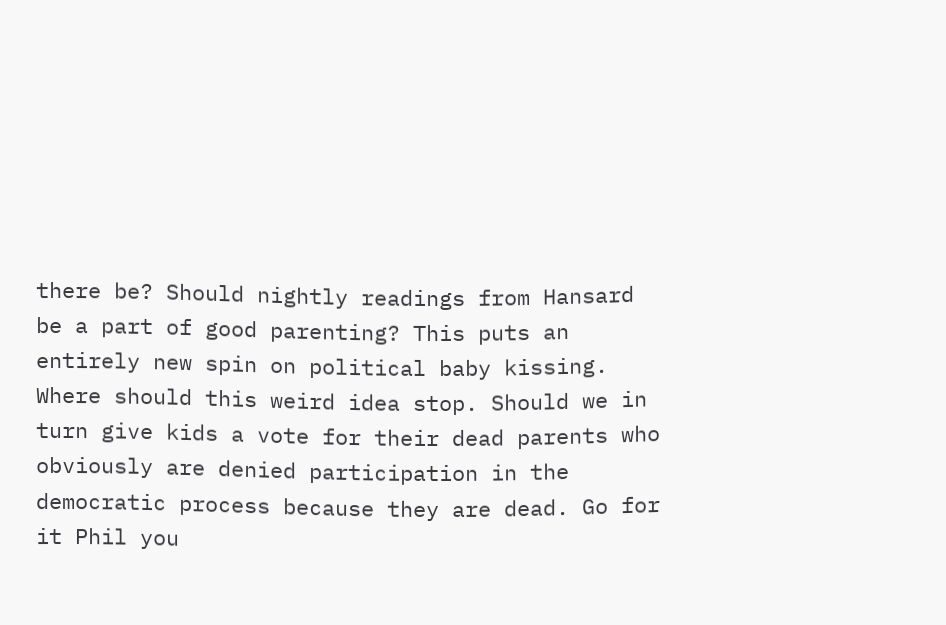there be? Should nightly readings from Hansard be a part of good parenting? This puts an entirely new spin on political baby kissing. Where should this weird idea stop. Should we in turn give kids a vote for their dead parents who obviously are denied participation in the democratic process because they are dead. Go for it Phil you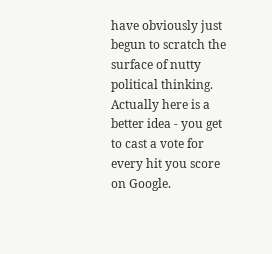have obviously just begun to scratch the surface of nutty political thinking.
Actually here is a better idea - you get to cast a vote for every hit you score on Google.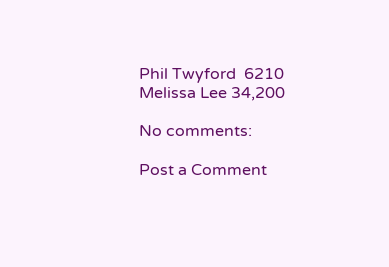Phil Twyford  6210
Melissa Lee 34,200

No comments:

Post a Comment